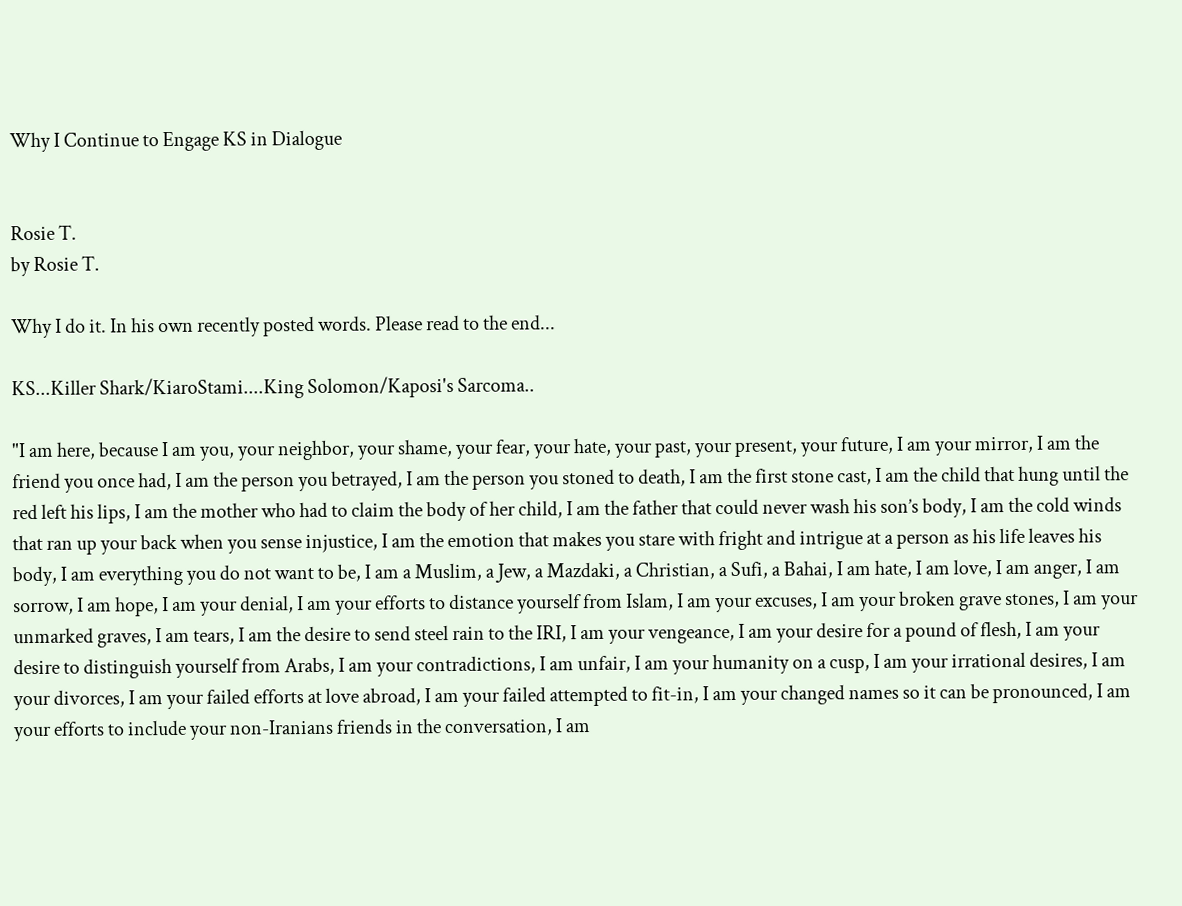Why I Continue to Engage KS in Dialogue


Rosie T.
by Rosie T.

Why I do it. In his own recently posted words. Please read to the end...

KS...Killer Shark/KiaroStami....King Solomon/Kaposi's Sarcoma..

"I am here, because I am you, your neighbor, your shame, your fear, your hate, your past, your present, your future, I am your mirror, I am the friend you once had, I am the person you betrayed, I am the person you stoned to death, I am the first stone cast, I am the child that hung until the red left his lips, I am the mother who had to claim the body of her child, I am the father that could never wash his son’s body, I am the cold winds that ran up your back when you sense injustice, I am the emotion that makes you stare with fright and intrigue at a person as his life leaves his body, I am everything you do not want to be, I am a Muslim, a Jew, a Mazdaki, a Christian, a Sufi, a Bahai, I am hate, I am love, I am anger, I am sorrow, I am hope, I am your denial, I am your efforts to distance yourself from Islam, I am your excuses, I am your broken grave stones, I am your unmarked graves, I am tears, I am the desire to send steel rain to the IRI, I am your vengeance, I am your desire for a pound of flesh, I am your desire to distinguish yourself from Arabs, I am your contradictions, I am unfair, I am your humanity on a cusp, I am your irrational desires, I am your divorces, I am your failed efforts at love abroad, I am your failed attempted to fit-in, I am your changed names so it can be pronounced, I am your efforts to include your non-Iranians friends in the conversation, I am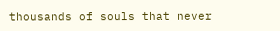thousands of souls that never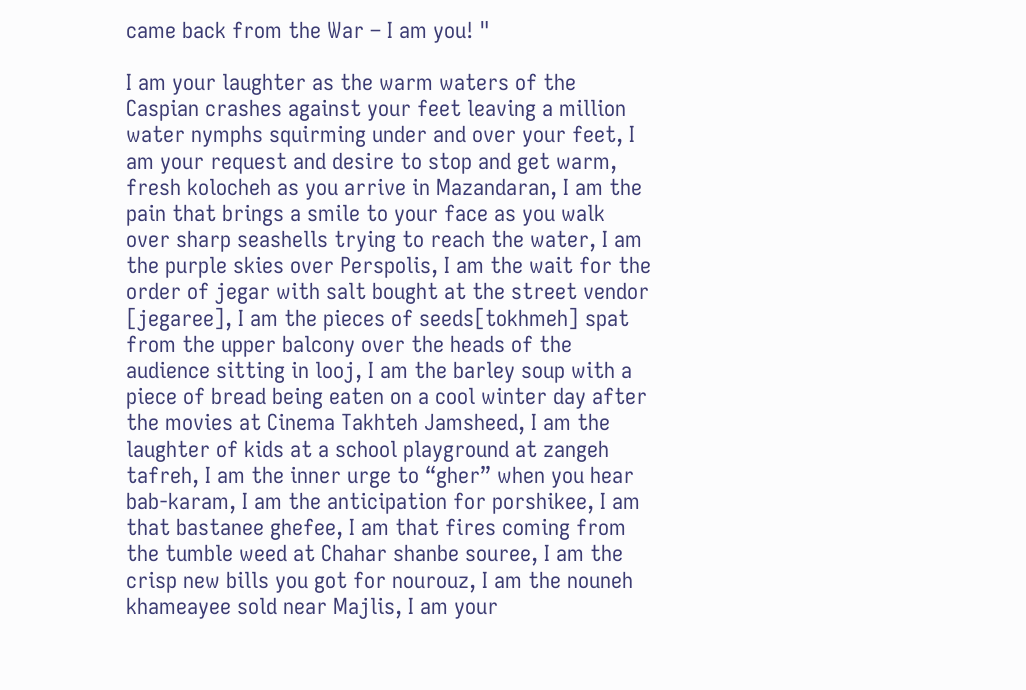came back from the War – I am you! "

I am your laughter as the warm waters of the Caspian crashes against your feet leaving a million water nymphs squirming under and over your feet, I am your request and desire to stop and get warm, fresh kolocheh as you arrive in Mazandaran, I am the pain that brings a smile to your face as you walk over sharp seashells trying to reach the water, I am the purple skies over Perspolis, I am the wait for the order of jegar with salt bought at the street vendor [jegaree], I am the pieces of seeds[tokhmeh] spat from the upper balcony over the heads of the audience sitting in looj, I am the barley soup with a piece of bread being eaten on a cool winter day after the movies at Cinema Takhteh Jamsheed, I am the laughter of kids at a school playground at zangeh tafreh, I am the inner urge to “gher” when you hear bab-karam, I am the anticipation for porshikee, I am that bastanee ghefee, I am that fires coming from the tumble weed at Chahar shanbe souree, I am the crisp new bills you got for nourouz, I am the nouneh khameayee sold near Majlis, I am your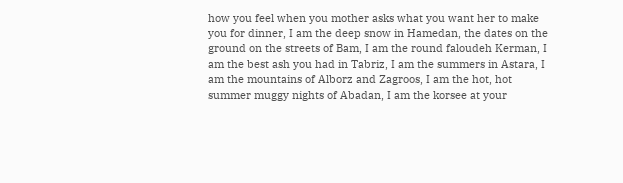how you feel when you mother asks what you want her to make you for dinner, I am the deep snow in Hamedan, the dates on the ground on the streets of Bam, I am the round faloudeh Kerman, I am the best ash you had in Tabriz, I am the summers in Astara, I am the mountains of Alborz and Zagroos, I am the hot, hot summer muggy nights of Abadan, I am the korsee at your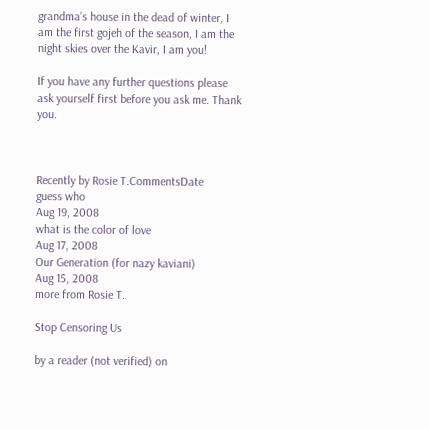grandma’s house in the dead of winter, I am the first gojeh of the season, I am the night skies over the Kavir, I am you!

If you have any further questions please ask yourself first before you ask me. Thank you.



Recently by Rosie T.CommentsDate
guess who
Aug 19, 2008
what is the color of love
Aug 17, 2008
Our Generation (for nazy kaviani)
Aug 15, 2008
more from Rosie T.

Stop Censoring Us

by a reader (not verified) on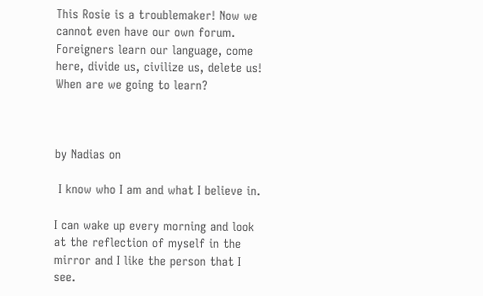This Rosie is a troublemaker! Now we cannot even have our own forum. Foreigners learn our language, come here, divide us, civilize us, delete us! When are we going to learn?



by Nadias on

 I know who I am and what I believe in.

I can wake up every morning and look at the reflection of myself in the mirror and I like the person that I see.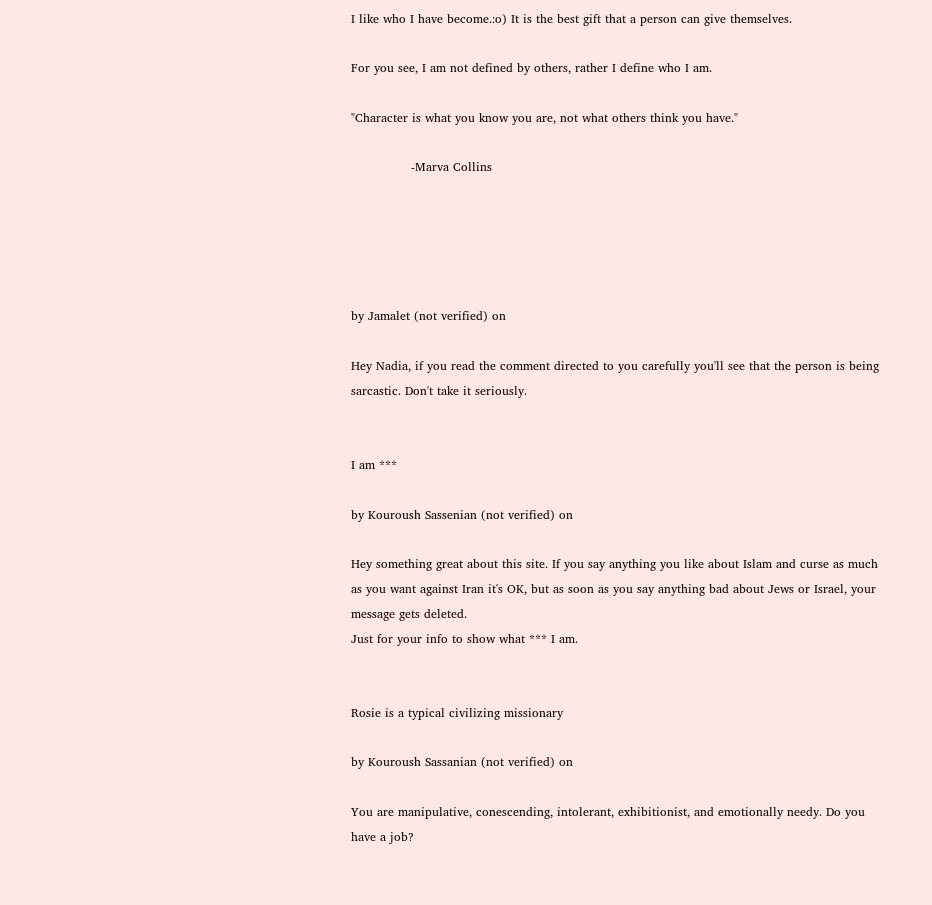I like who I have become.:o) It is the best gift that a person can give themselves.

For you see, I am not defined by others, rather I define who I am.

"Character is what you know you are, not what others think you have."

               -Marva Collins





by Jamalet (not verified) on

Hey Nadia, if you read the comment directed to you carefully you'll see that the person is being sarcastic. Don't take it seriously.


I am ***

by Kouroush Sassenian (not verified) on

Hey something great about this site. If you say anything you like about Islam and curse as much as you want against Iran it's OK, but as soon as you say anything bad about Jews or Israel, your message gets deleted.
Just for your info to show what *** I am.


Rosie is a typical civilizing missionary

by Kouroush Sassanian (not verified) on

You are manipulative, conescending, intolerant, exhibitionist, and emotionally needy. Do you have a job?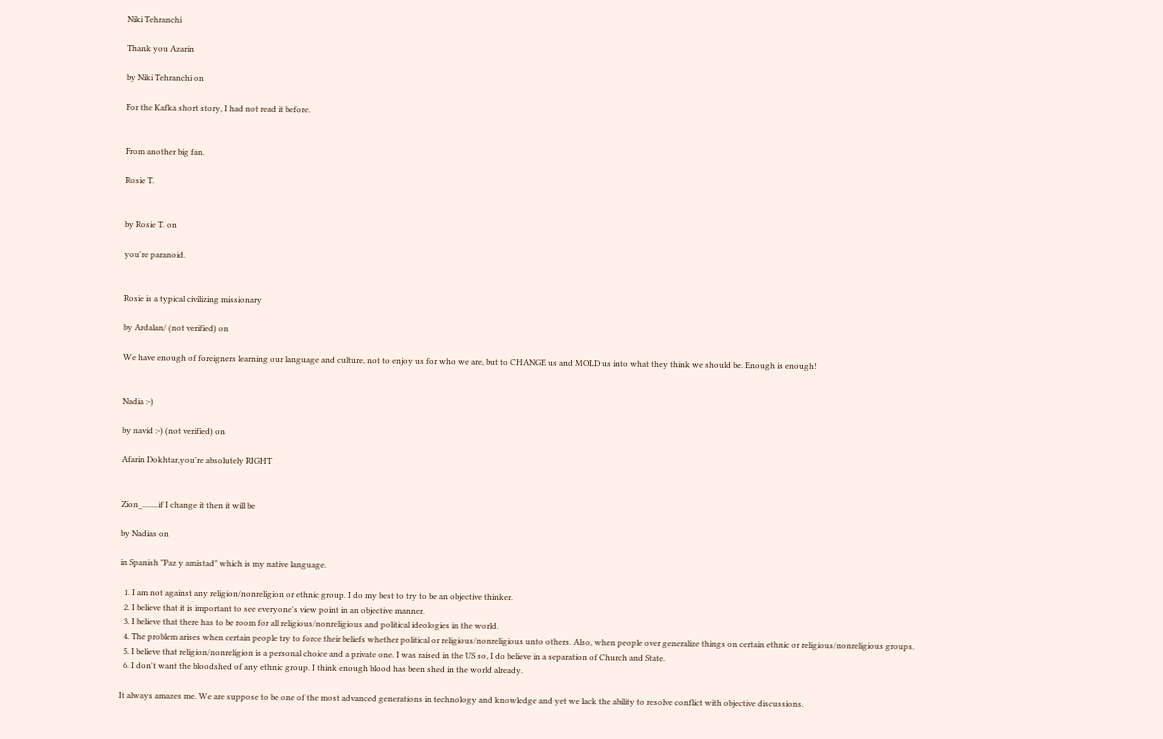Niki Tehranchi

Thank you Azarin

by Niki Tehranchi on

For the Kafka short story, I had not read it before.


From another big fan.

Rosie T.


by Rosie T. on

you're paranoid.


Rosie is a typical civilizing missionary

by Ardalan/ (not verified) on

We have enough of foreigners learning our language and culture, not to enjoy us for who we are, but to CHANGE us and MOLD us into what they think we should be. Enough is enough!


Nadia :-)

by navid :-) (not verified) on

Afarin Dokhtar,you're absolutely RIGHT


Zion_........if I change it then it will be

by Nadias on

in Spanish "Paz y amistad" which is my native language.

  1. I am not against any religion/nonreligion or ethnic group. I do my best to try to be an objective thinker.
  2. I believe that it is important to see everyone's view point in an objective manner.
  3. I believe that there has to be room for all religious/nonreligious and political ideologies in the world.
  4. The problem arises when certain people try to force their beliefs whether political or religious/nonreligious unto others. Also, when people over generalize things on certain ethnic or religious/nonreligious groups.
  5. I believe that religion/nonreligion is a personal choice and a private one. I was raised in the US so, I do believe in a separation of Church and State.
  6. I don't want the bloodshed of any ethnic group. I think enough blood has been shed in the world already.

It always amazes me. We are suppose to be one of the most advanced generations in technology and knowledge and yet we lack the ability to resolve conflict with objective discussions.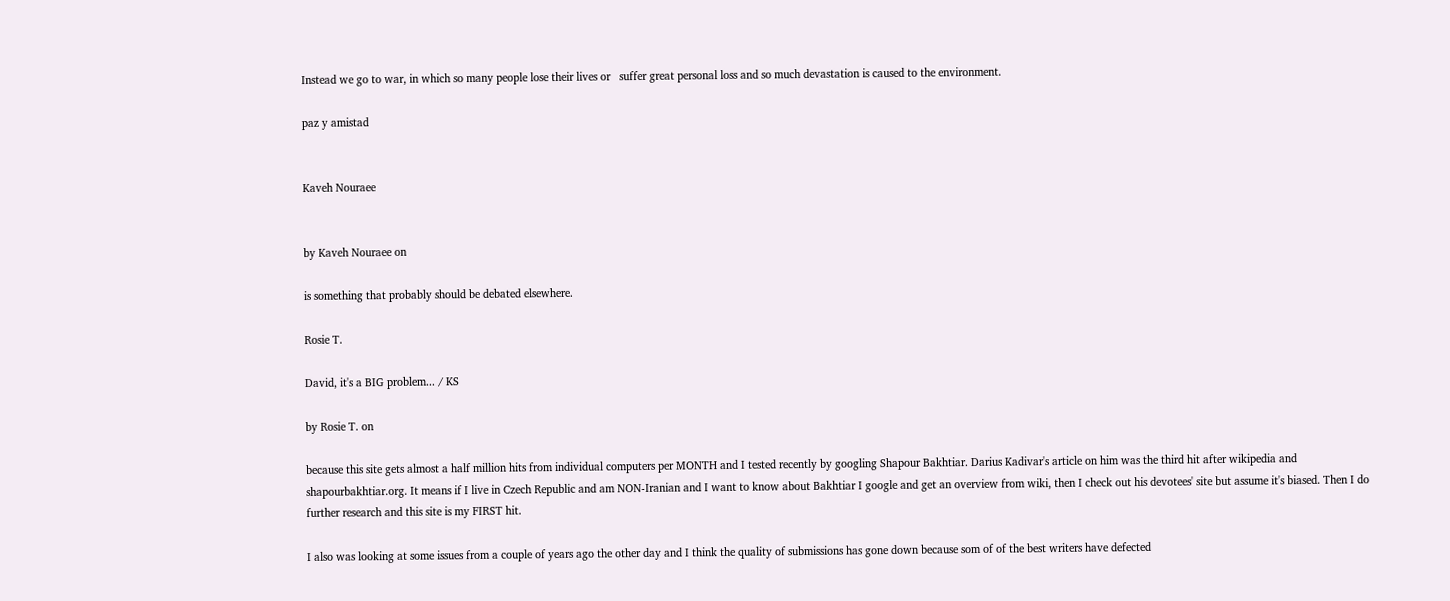Instead we go to war, in which so many people lose their lives or   suffer great personal loss and so much devastation is caused to the environment.

paz y amistad


Kaveh Nouraee


by Kaveh Nouraee on

is something that probably should be debated elsewhere.

Rosie T.

David, it's a BIG problem... / KS

by Rosie T. on

because this site gets almost a half million hits from individual computers per MONTH and I tested recently by googling Shapour Bakhtiar. Darius Kadivar's article on him was the third hit after wikipedia and shapourbakhtiar.org. It means if I live in Czech Republic and am NON-Iranian and I want to know about Bakhtiar I google and get an overview from wiki, then I check out his devotees' site but assume it's biased. Then I do further research and this site is my FIRST hit.

I also was looking at some issues from a couple of years ago the other day and I think the quality of submissions has gone down because som of of the best writers have defected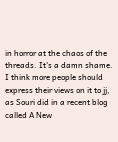in horror at the chaos of the threads. It's a damn shame. I think more people should express their views on it to jj, as Souri did in a recent blog called A New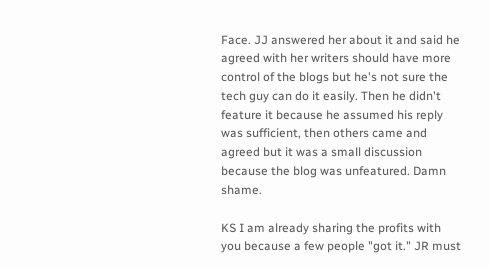Face. JJ answered her about it and said he agreed with her writers should have more control of the blogs but he's not sure the tech guy can do it easily. Then he didn't feature it because he assumed his reply was sufficient, then others came and agreed but it was a small discussion because the blog was unfeatured. Damn shame.

KS I am already sharing the profits with you because a few people "got it." JR must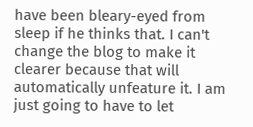have been bleary-eyed from sleep if he thinks that. I can't change the blog to make it clearer because that will automatically unfeature it. I am just going to have to let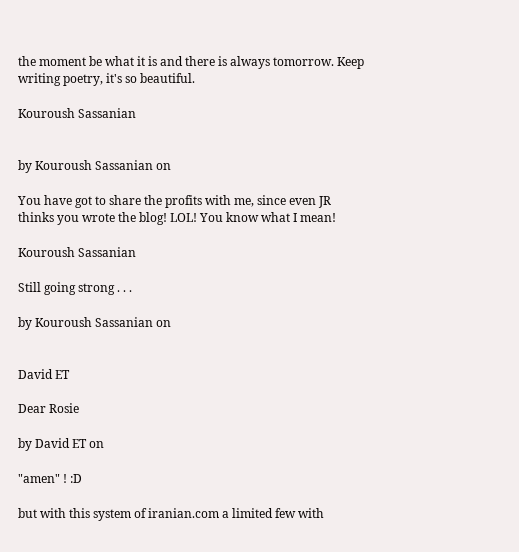the moment be what it is and there is always tomorrow. Keep writing poetry, it's so beautiful.

Kouroush Sassanian


by Kouroush Sassanian on

You have got to share the profits with me, since even JR thinks you wrote the blog! LOL! You know what I mean!

Kouroush Sassanian

Still going strong . . .

by Kouroush Sassanian on


David ET

Dear Rosie

by David ET on

"amen" ! :D

but with this system of iranian.com a limited few with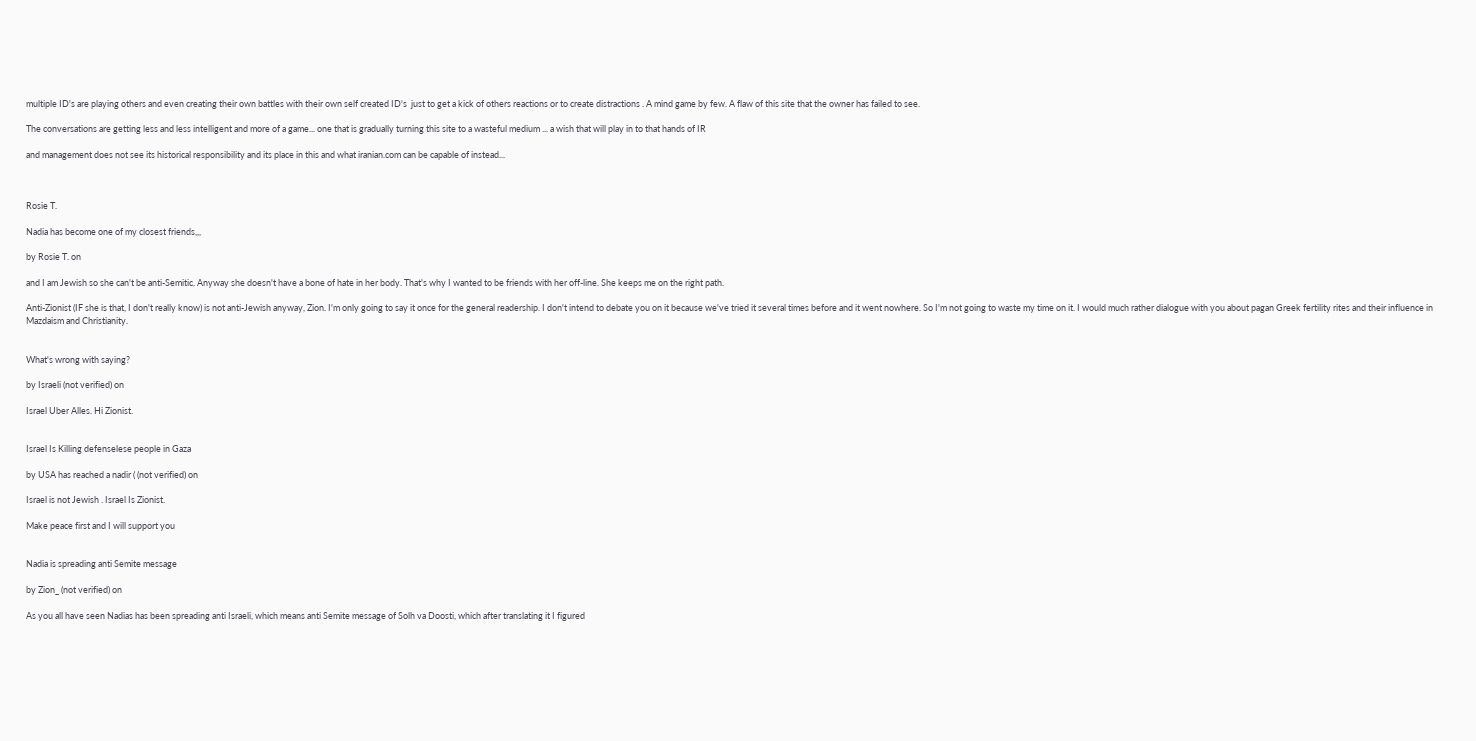multiple ID's are playing others and even creating their own battles with their own self created ID's  just to get a kick of others reactions or to create distractions . A mind game by few. A flaw of this site that the owner has failed to see.

The conversations are getting less and less intelligent and more of a game... one that is gradually turning this site to a wasteful medium ... a wish that will play in to that hands of IR

and management does not see its historical responsibility and its place in this and what iranian.com can be capable of instead...



Rosie T.

Nadia has become one of my closest friends,,,

by Rosie T. on

and I am Jewish so she can't be anti-Semitic. Anyway she doesn't have a bone of hate in her body. That's why I wanted to be friends with her off-line. She keeps me on the right path.

Anti-Zionist (IF she is that, I don't really know) is not anti-Jewish anyway, Zion. I'm only going to say it once for the general readership. I don't intend to debate you on it because we've tried it several times before and it went nowhere. So I'm not going to waste my time on it. I would much rather dialogue with you about pagan Greek fertility rites and their influence in Mazdaism and Christianity.


What's wrong with saying?

by Israeli (not verified) on

Israel Uber Alles. Hi Zionist.


Israel Is Killing defenselese people in Gaza

by USA has reached a nadir ( (not verified) on

Israel is not Jewish . Israel Is Zionist.

Make peace first and I will support you


Nadia is spreading anti Semite message

by Zion_ (not verified) on

As you all have seen Nadias has been spreading anti Israeli, which means anti Semite message of Solh va Doosti, which after translating it I figured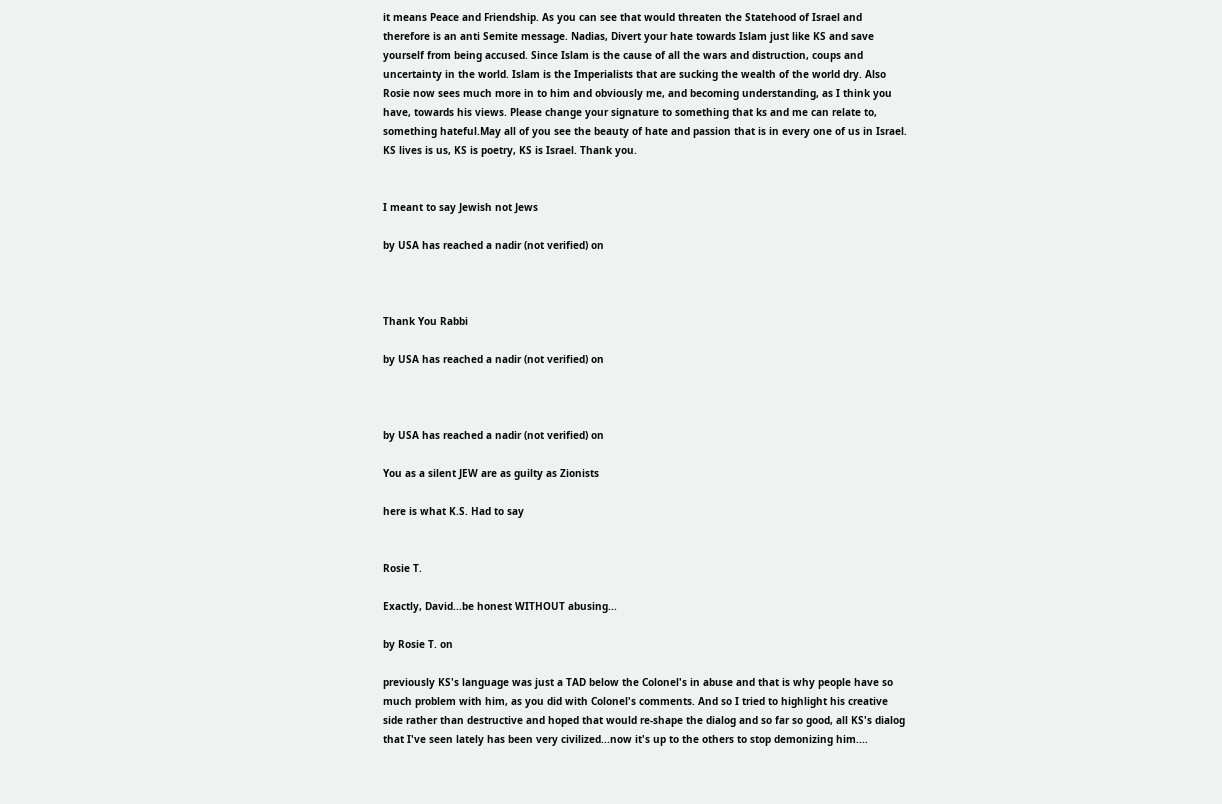it means Peace and Friendship. As you can see that would threaten the Statehood of Israel and therefore is an anti Semite message. Nadias, Divert your hate towards Islam just like KS and save yourself from being accused. Since Islam is the cause of all the wars and distruction, coups and uncertainty in the world. Islam is the Imperialists that are sucking the wealth of the world dry. Also Rosie now sees much more in to him and obviously me, and becoming understanding, as I think you have, towards his views. Please change your signature to something that ks and me can relate to, something hateful.May all of you see the beauty of hate and passion that is in every one of us in Israel. KS lives is us, KS is poetry, KS is Israel. Thank you.


I meant to say Jewish not Jews

by USA has reached a nadir (not verified) on



Thank You Rabbi

by USA has reached a nadir (not verified) on



by USA has reached a nadir (not verified) on

You as a silent JEW are as guilty as Zionists

here is what K.S. Had to say


Rosie T.

Exactly, David...be honest WITHOUT abusing...

by Rosie T. on

previously KS's language was just a TAD below the Colonel's in abuse and that is why people have so much problem with him, as you did with Colonel's comments. And so I tried to highlight his creative side rather than destructive and hoped that would re-shape the dialog and so far so good, all KS's dialog that I've seen lately has been very civilized...now it's up to the others to stop demonizing him....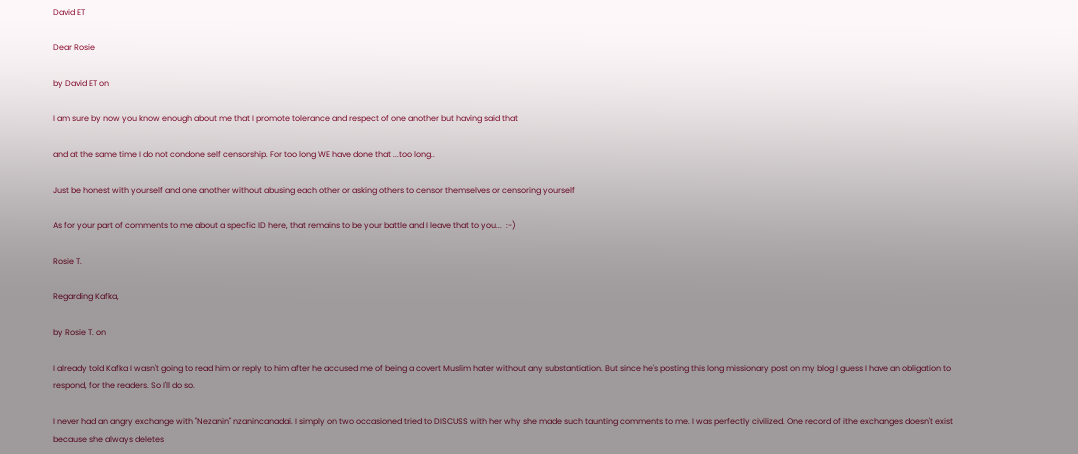David ET

Dear Rosie

by David ET on

I am sure by now you know enough about me that I promote tolerance and respect of one another but having said that

and at the same time I do not condone self censorship. For too long WE have done that ...too long..

Just be honest with yourself and one another without abusing each other or asking others to censor themselves or censoring yourself

As for your part of comments to me about a specfic ID here, that remains to be your battle and I leave that to you...  :-)

Rosie T.

Regarding Kafka,

by Rosie T. on

I already told Kafka I wasn't going to read him or reply to him after he accused me of being a covert Muslim hater without any substantiation. But since he's posting this long missionary post on my blog I guess I have an obligation to respond, for the readers. So I'll do so.

I never had an angry exchange with "Nezanin" nzanincanadai. I simply on two occasioned tried to DISCUSS with her why she made such taunting comments to me. I was perfectly civilized. One record of ithe exchanges doesn't exist because she always deletes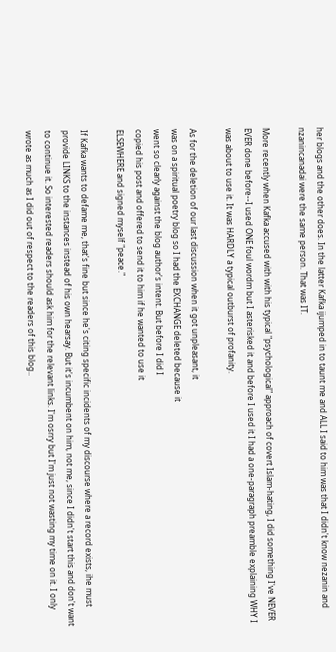her blogs and the other does. In the latter Kafka ijumped in to taunt me and ALL I said to him was that I didn't know nezanin and nzanincanadai were the same person. That was IT.

More recently when Kafka accused with with his typical "psychological" approach of covert Islam-hating, I did something I've NEVER EVER done before--I used ONE foul wordm but I asterisked it and before I used it I had a one-paragraph preamble explaining WHY I was about to use it. It was HARDLY a typical outburst of profanity.

As for the deletion of our last discussion when it got unpleasant, it
was on a spiritual poetry blog so I had the EXCHANGE deleted because it
went so clearly against the blog author's intent. But before I did I
copied his post and offered to send it to him if he wanted to use it
ELSEWHERE and signed myself "peace."

If Kafka wants to defame me, that's fine but since he's citing specific incidents of my discourse where a record exists, ihe must provide LINKS to the instances instead of his own hearsay. But it's incumbent on him, not me, since I didn't start this and don't want to continue it. So interested readers should ask him for the relevant links. I'm osrry but I'm just not wasting my time on it. I only wrote as much as I did out of respect to the readers of this blog..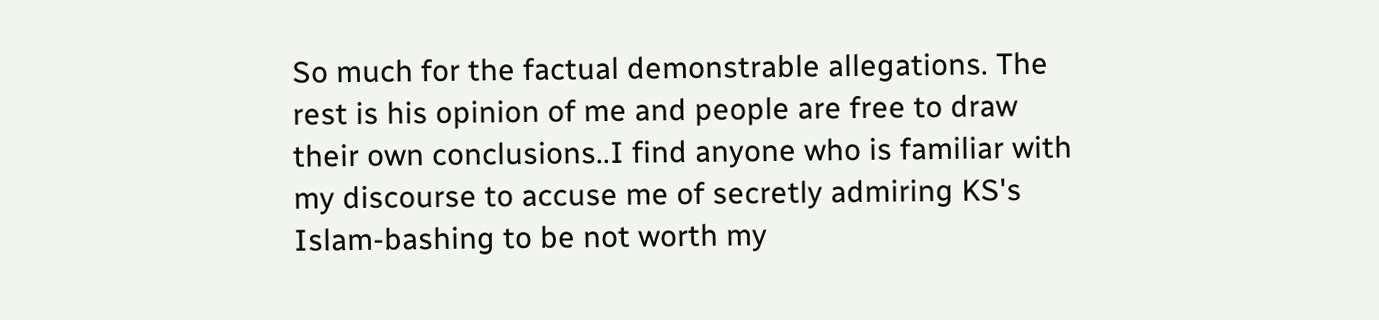So much for the factual demonstrable allegations. The rest is his opinion of me and people are free to draw their own conclusions..I find anyone who is familiar with my discourse to accuse me of secretly admiring KS's Islam-bashing to be not worth my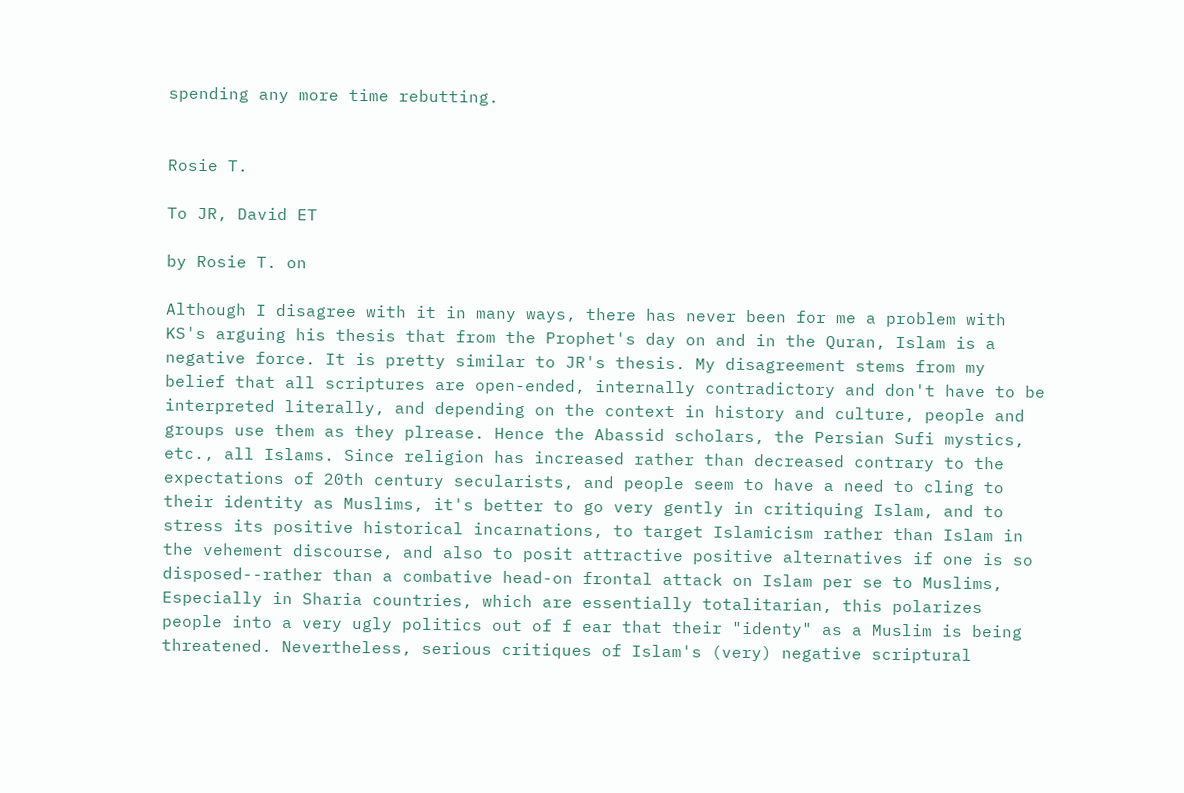spending any more time rebutting.


Rosie T.

To JR, David ET

by Rosie T. on

Although I disagree with it in many ways, there has never been for me a problem with KS's arguing his thesis that from the Prophet's day on and in the Quran, Islam is a negative force. It is pretty similar to JR's thesis. My disagreement stems from my belief that all scriptures are open-ended, internally contradictory and don't have to be interpreted literally, and depending on the context in history and culture, people and groups use them as they plrease. Hence the Abassid scholars, the Persian Sufi mystics, etc., all Islams. Since religion has increased rather than decreased contrary to the expectations of 20th century secularists, and people seem to have a need to cling to their identity as Muslims, it's better to go very gently in critiquing Islam, and to stress its positive historical incarnations, to target Islamicism rather than Islam in the vehement discourse, and also to posit attractive positive alternatives if one is so disposed--rather than a combative head-on frontal attack on Islam per se to Muslims, Especially in Sharia countries, which are essentially totalitarian, this polarizes people into a very ugly politics out of f ear that their "identy" as a Muslim is being threatened. Nevertheless, serious critiques of Islam's (very) negative scriptural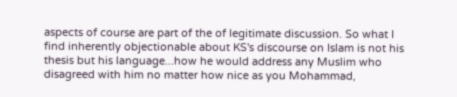aspects of course are part of the of legitimate discussion. So what I find inherently objectionable about KS's discourse on Islam is not his thesis but his language...how he would address any Muslim who disagreed with him no matter how nice as you Mohammad,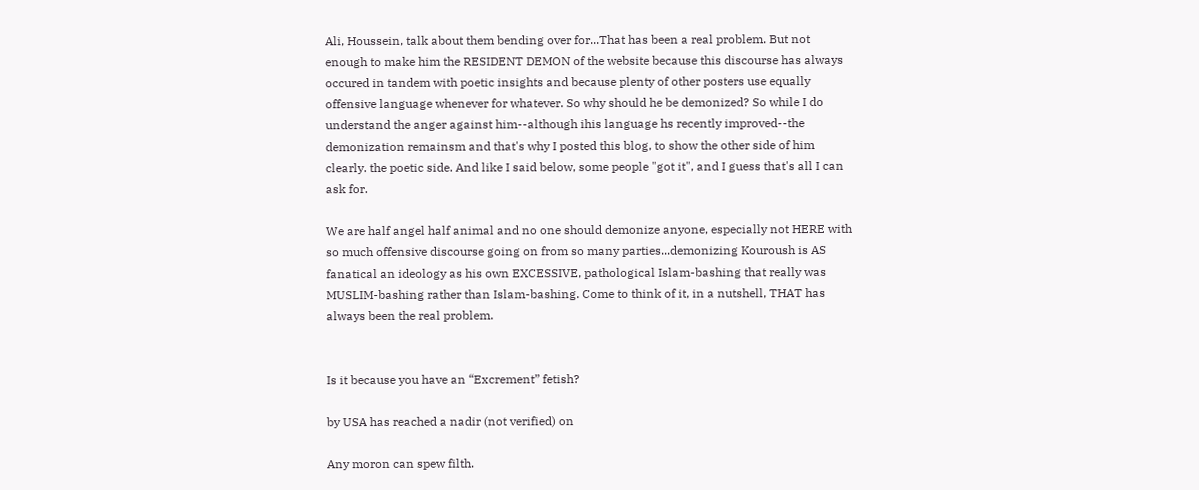Ali, Houssein, talk about them bending over for...That has been a real problem. But not enough to make him the RESIDENT DEMON of the website because this discourse has always occured in tandem with poetic insights and because plenty of other posters use equally offensive language whenever for whatever. So why should he be demonized? So while I do understand the anger against him--although ihis language hs recently improved--the demonization remainsm and that's why I posted this blog, to show the other side of him clearly. the poetic side. And like I said below, some people "got it", and I guess that's all I can ask for.

We are half angel half animal and no one should demonize anyone, especially not HERE with so much offensive discourse going on from so many parties...demonizing Kouroush is AS fanatical an ideology as his own EXCESSIVE, pathological Islam-bashing that really was MUSLIM-bashing rather than Islam-bashing. Come to think of it, in a nutshell, THAT has always been the real problem.


Is it because you have an “Excrement” fetish?

by USA has reached a nadir (not verified) on

Any moron can spew filth.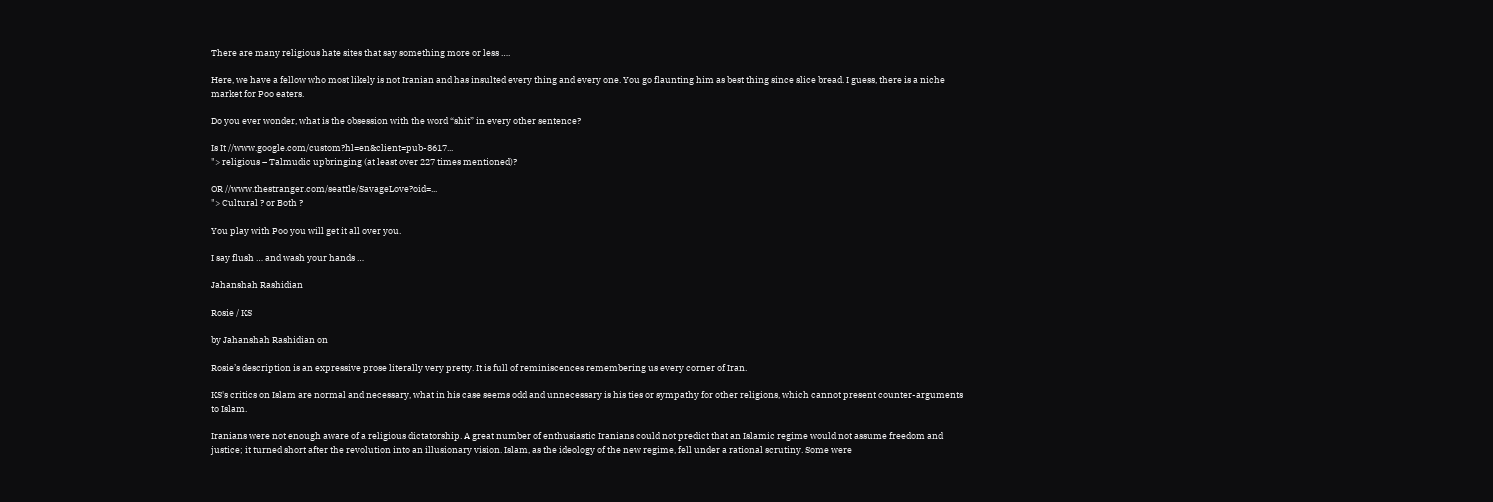There are many religious hate sites that say something more or less ….

Here, we have a fellow who most likely is not Iranian and has insulted every thing and every one. You go flaunting him as best thing since slice bread. I guess, there is a niche market for Poo eaters.

Do you ever wonder, what is the obsession with the word “shit” in every other sentence?

Is It //www.google.com/custom?hl=en&client=pub-8617...
"> religious – Talmudic upbringing (at least over 227 times mentioned)?

OR //www.thestranger.com/seattle/SavageLove?oid=...
"> Cultural ? or Both ?

You play with Poo you will get it all over you.

I say flush … and wash your hands …

Jahanshah Rashidian

Rosie / KS

by Jahanshah Rashidian on

Rosie’s description is an expressive prose literally very pretty. It is full of reminiscences remembering us every corner of Iran.

KS's critics on Islam are normal and necessary, what in his case seems odd and unnecessary is his ties or sympathy for other religions, which cannot present counter-arguments to Islam.

Iranians were not enough aware of a religious dictatorship. A great number of enthusiastic Iranians could not predict that an Islamic regime would not assume freedom and justice; it turned short after the revolution into an illusionary vision. Islam, as the ideology of the new regime, fell under a rational scrutiny. Some were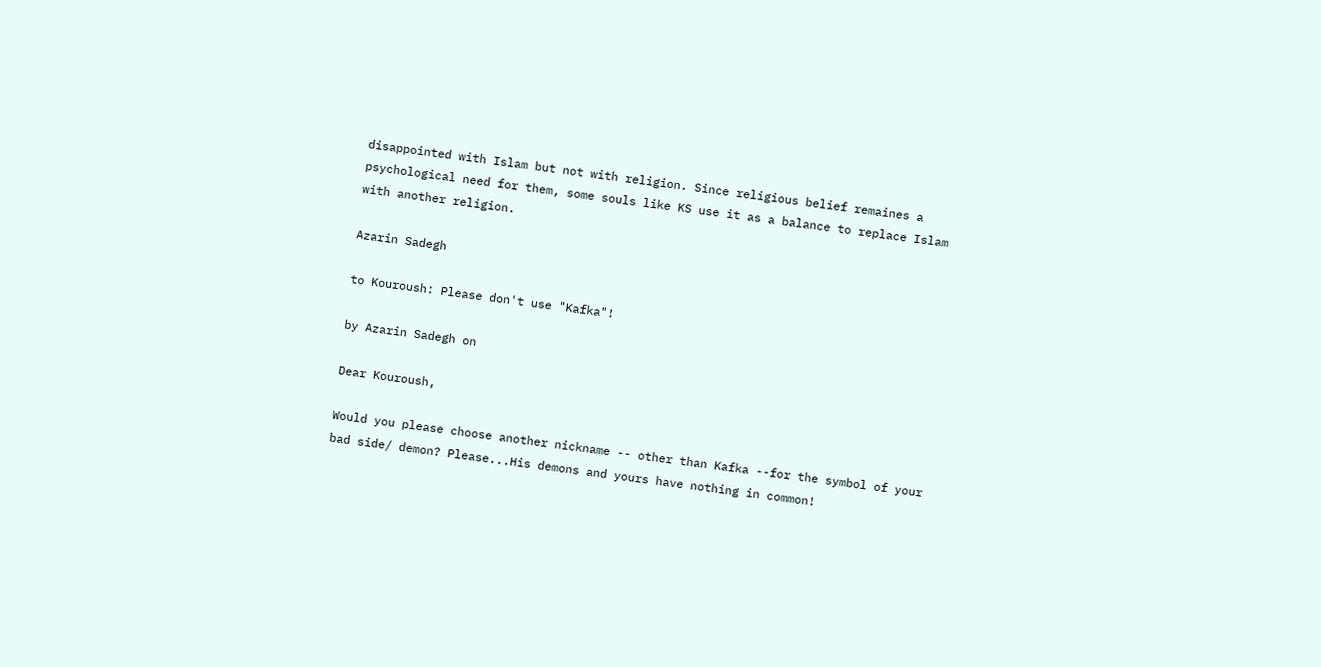disappointed with Islam but not with religion. Since religious belief remaines a psychological need for them, some souls like KS use it as a balance to replace Islam with another religion.

Azarin Sadegh

to Kouroush: Please don't use "Kafka"!

by Azarin Sadegh on

Dear Kouroush,

Would you please choose another nickname -- other than Kafka --for the symbol of your bad side/ demon? Please...His demons and yours have nothing in common!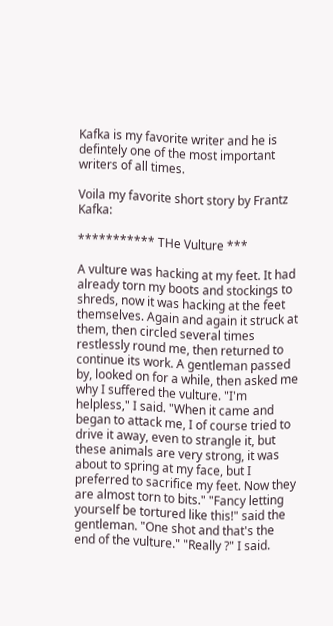Kafka is my favorite writer and he is defintely one of the most important writers of all times.

Voila my favorite short story by Frantz Kafka:

*********** THe Vulture ***

A vulture was hacking at my feet. It had already torn my boots and stockings to shreds, now it was hacking at the feet themselves. Again and again it struck at them, then circled several times restlessly round me, then returned to continue its work. A gentleman passed by, looked on for a while, then asked me why I suffered the vulture. "I'm helpless," I said. "When it came and began to attack me, I of course tried to drive it away, even to strangle it, but these animals are very strong, it was about to spring at my face, but I preferred to sacrifice my feet. Now they are almost torn to bits." "Fancy letting yourself be tortured like this!" said the gentleman. "One shot and that's the end of the vulture." "Really ?" I said.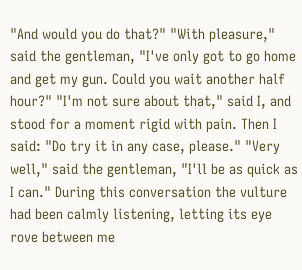"And would you do that?" "With pleasure," said the gentleman, "I've only got to go home and get my gun. Could you wait another half hour?" "I'm not sure about that," said I, and stood for a moment rigid with pain. Then I said: "Do try it in any case, please." "Very well," said the gentleman, "I'll be as quick as I can." During this conversation the vulture had been calmly listening, letting its eye rove between me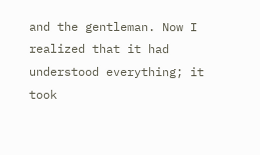and the gentleman. Now I realized that it had understood everything; it took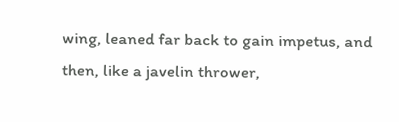wing, leaned far back to gain impetus, and then, like a javelin thrower,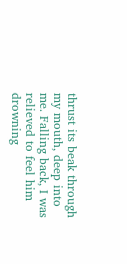thrust its beak through my mouth, deep into me. Falling back, I was relieved to feel him drowning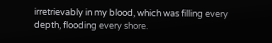irretrievably in my blood, which was filling every depth, flooding every shore.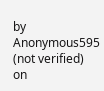by Anonymous595 (not verified) on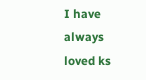I have always loved ks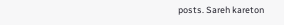posts. Sareh kareton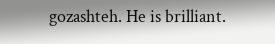gozashteh. He is brilliant.